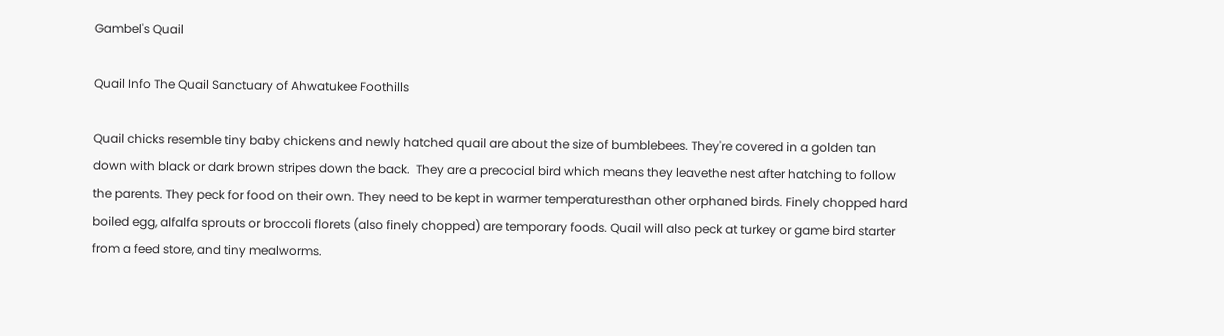Gambel's Quail

Quail Info The Quail Sanctuary of Ahwatukee Foothills

Quail chicks resemble tiny baby chickens and newly hatched quail are about the size of bumblebees. They're covered in a golden tan down with black or dark brown stripes down the back.  They are a precocial bird which means they leavethe nest after hatching to follow the parents. They peck for food on their own. They need to be kept in warmer temperaturesthan other orphaned birds. Finely chopped hard boiled egg, alfalfa sprouts or broccoli florets (also finely chopped) are temporary foods. Quail will also peck at turkey or game bird starter from a feed store, and tiny mealworms.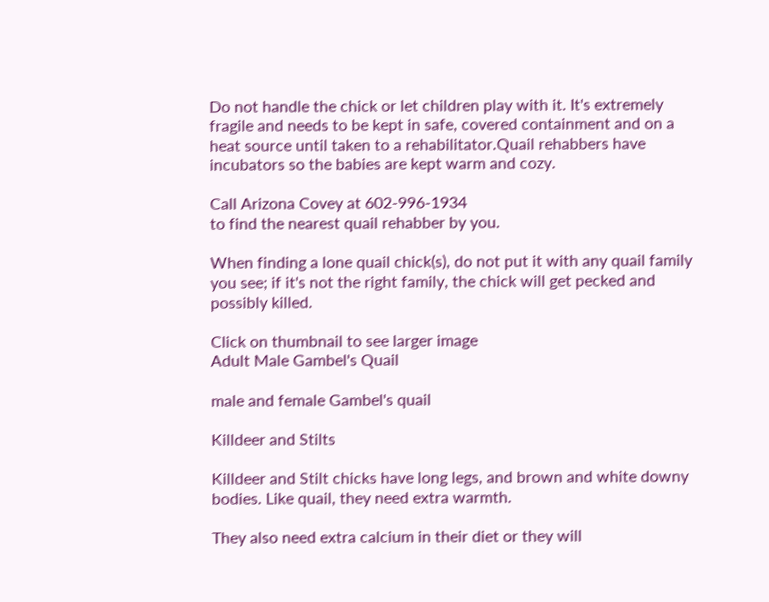Do not handle the chick or let children play with it. It's extremely fragile and needs to be kept in safe, covered containment and on a heat source until taken to a rehabilitator.Quail rehabbers have incubators so the babies are kept warm and cozy.

Call Arizona Covey at 602-996-1934
to find the nearest quail rehabber by you.

When finding a lone quail chick(s), do not put it with any quail family you see; if it's not the right family, the chick will get pecked and possibly killed.

Click on thumbnail to see larger image
Adult Male Gambel's Quail

male and female Gambel's quail

Killdeer and Stilts

Killdeer and Stilt chicks have long legs, and brown and white downy bodies. Like quail, they need extra warmth.

They also need extra calcium in their diet or they will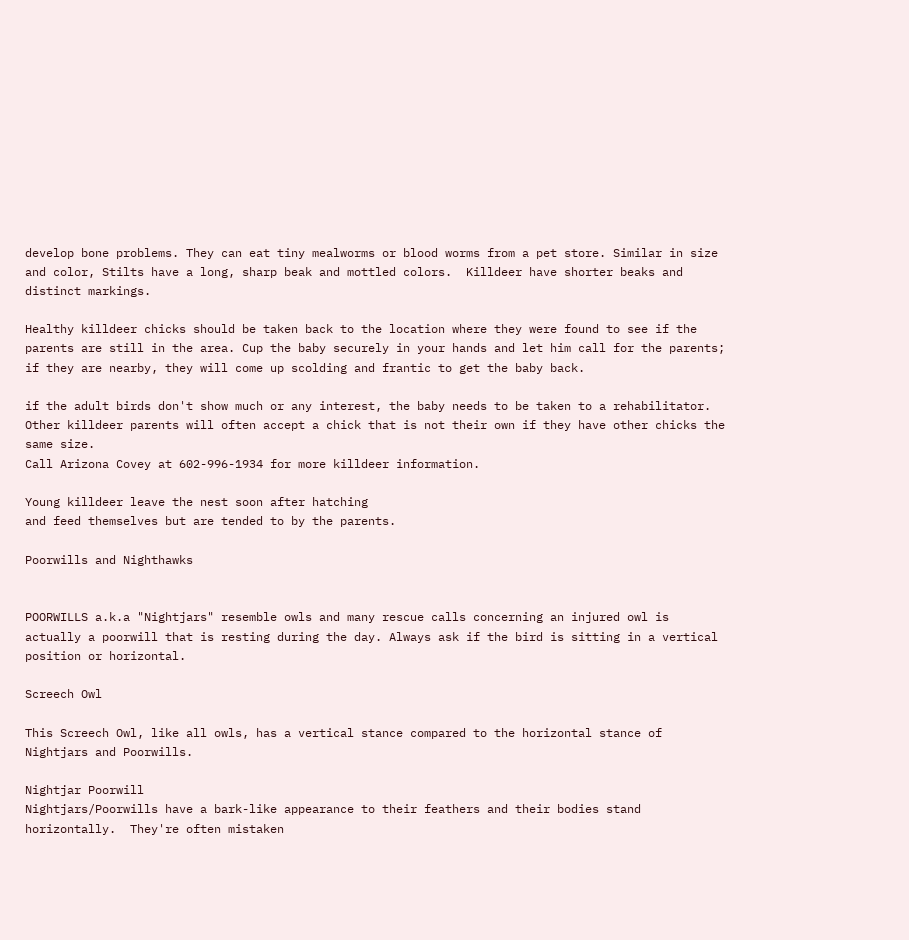develop bone problems. They can eat tiny mealworms or blood worms from a pet store. Similar in size and color, Stilts have a long, sharp beak and mottled colors.  Killdeer have shorter beaks and distinct markings.

Healthy killdeer chicks should be taken back to the location where they were found to see if the parents are still in the area. Cup the baby securely in your hands and let him call for the parents; if they are nearby, they will come up scolding and frantic to get the baby back.

if the adult birds don't show much or any interest, the baby needs to be taken to a rehabilitator. Other killdeer parents will often accept a chick that is not their own if they have other chicks the same size.
Call Arizona Covey at 602-996-1934 for more killdeer information.

Young killdeer leave the nest soon after hatching
and feed themselves but are tended to by the parents.

Poorwills and Nighthawks


POORWILLS a.k.a "Nightjars" resemble owls and many rescue calls concerning an injured owl is actually a poorwill that is resting during the day. Always ask if the bird is sitting in a vertical position or horizontal.

Screech Owl

This Screech Owl, like all owls, has a vertical stance compared to the horizontal stance of Nightjars and Poorwills.

Nightjar Poorwill
Nightjars/Poorwills have a bark-like appearance to their feathers and their bodies stand horizontally.  They're often mistaken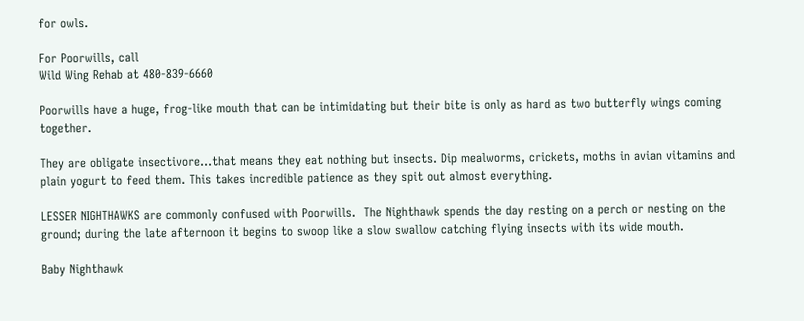for owls.

For Poorwills, call
Wild Wing Rehab at 480-839-6660

Poorwills have a huge, frog-like mouth that can be intimidating but their bite is only as hard as two butterfly wings coming together.

They are obligate insectivore...that means they eat nothing but insects. Dip mealworms, crickets, moths in avian vitamins and plain yogurt to feed them. This takes incredible patience as they spit out almost everything.

LESSER NIGHTHAWKS are commonly confused with Poorwills.  The Nighthawk spends the day resting on a perch or nesting on the ground; during the late afternoon it begins to swoop like a slow swallow catching flying insects with its wide mouth.

Baby Nighthawk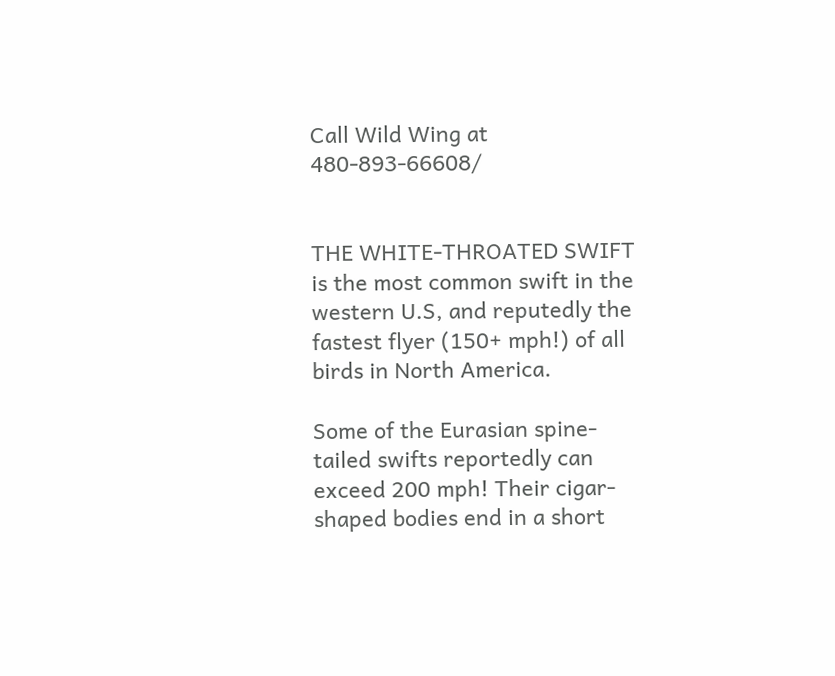Call Wild Wing at 480-893-66608/


THE WHITE-THROATED SWIFT is the most common swift in the western U.S, and reputedly the fastest flyer (150+ mph!) of all birds in North America.

Some of the Eurasian spine-tailed swifts reportedly can exceed 200 mph! Their cigar-shaped bodies end in a short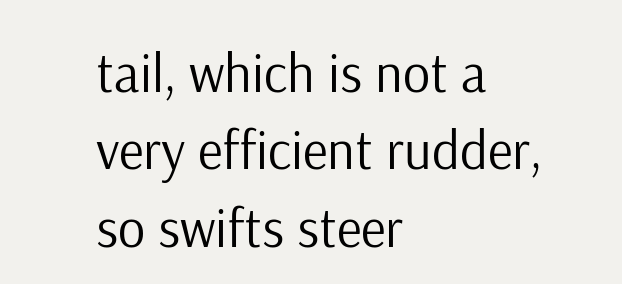tail, which is not a very efficient rudder, so swifts steer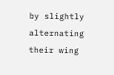by slightly alternating their wing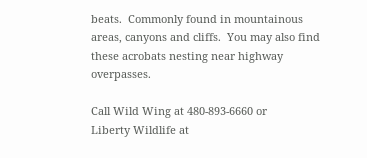beats.  Commonly found in mountainous areas, canyons and cliffs.  You may also find these acrobats nesting near highway overpasses.

Call Wild Wing at 480-893-6660 or
Liberty Wildlife at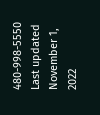480-998-5550
Last updated November 1, 2022